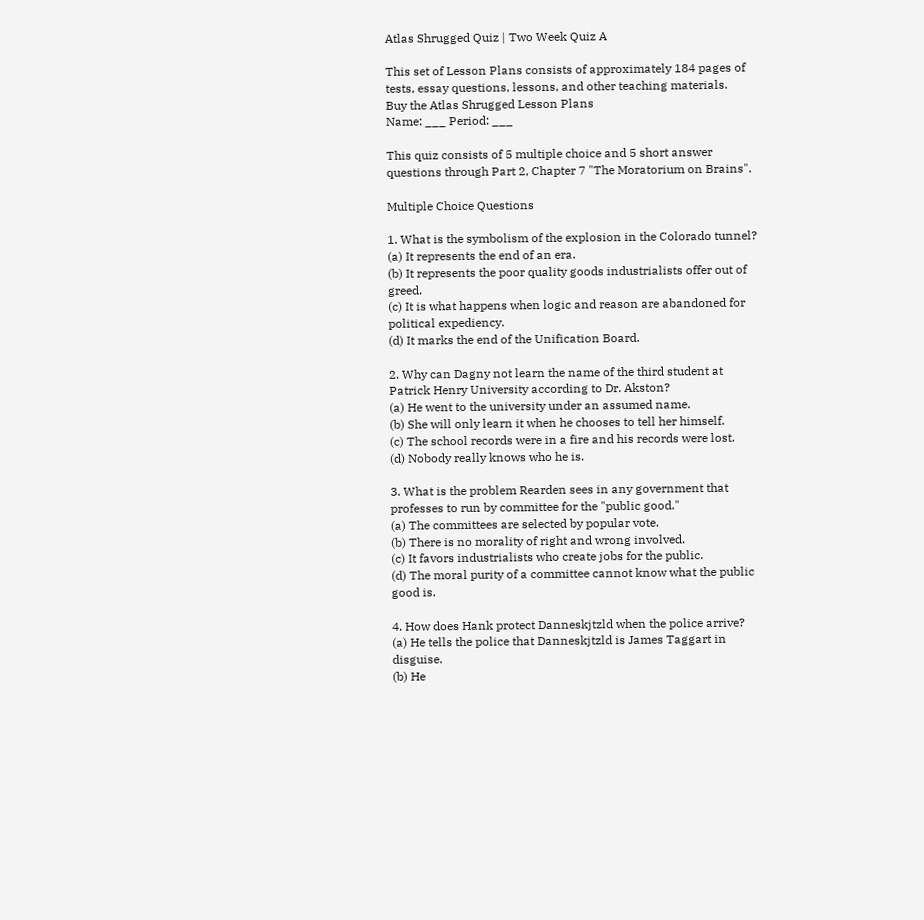Atlas Shrugged Quiz | Two Week Quiz A

This set of Lesson Plans consists of approximately 184 pages of tests, essay questions, lessons, and other teaching materials.
Buy the Atlas Shrugged Lesson Plans
Name: ___ Period: ___

This quiz consists of 5 multiple choice and 5 short answer questions through Part 2, Chapter 7 "The Moratorium on Brains".

Multiple Choice Questions

1. What is the symbolism of the explosion in the Colorado tunnel?
(a) It represents the end of an era.
(b) It represents the poor quality goods industrialists offer out of greed.
(c) It is what happens when logic and reason are abandoned for political expediency.
(d) It marks the end of the Unification Board.

2. Why can Dagny not learn the name of the third student at Patrick Henry University according to Dr. Akston?
(a) He went to the university under an assumed name.
(b) She will only learn it when he chooses to tell her himself.
(c) The school records were in a fire and his records were lost.
(d) Nobody really knows who he is.

3. What is the problem Rearden sees in any government that professes to run by committee for the "public good."
(a) The committees are selected by popular vote.
(b) There is no morality of right and wrong involved.
(c) It favors industrialists who create jobs for the public.
(d) The moral purity of a committee cannot know what the public good is.

4. How does Hank protect Danneskjtzld when the police arrive?
(a) He tells the police that Danneskjtzld is James Taggart in disguise.
(b) He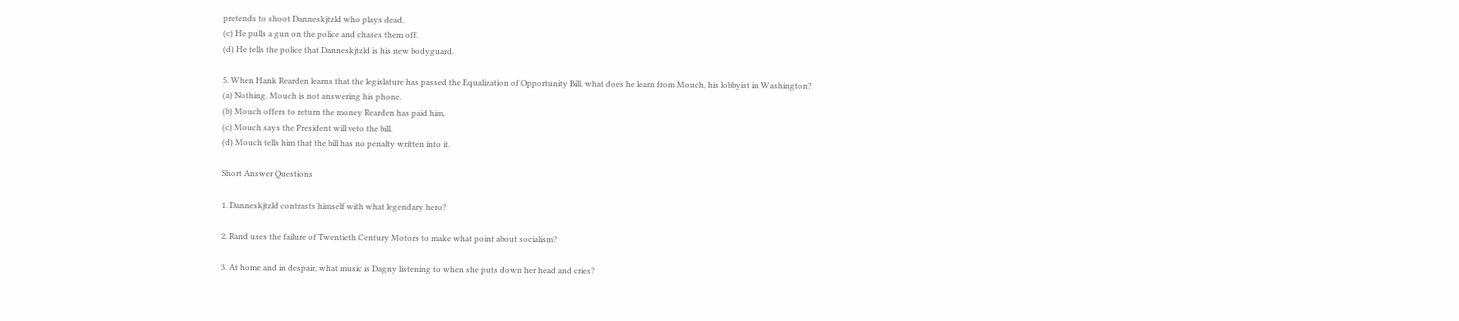pretends to shoot Danneskjtzld who plays dead.
(c) He pulls a gun on the police and chases them off.
(d) He tells the police that Danneskjtzld is his new bodyguard.

5. When Hank Rearden learns that the legislature has passed the Equalization of Opportunity Bill, what does he learn from Mouch, his lobbyist in Washington?
(a) Nothing. Mouch is not answering his phone.
(b) Mouch offers to return the money Rearden has paid him.
(c) Mouch says the President will veto the bill.
(d) Mouch tells him that the bill has no penalty written into it.

Short Answer Questions

1. Danneskjtzld contrasts himself with what legendary hero?

2. Rand uses the failure of Twentieth Century Motors to make what point about socialism?

3. At home and in despair, what music is Dagny listening to when she puts down her head and cries?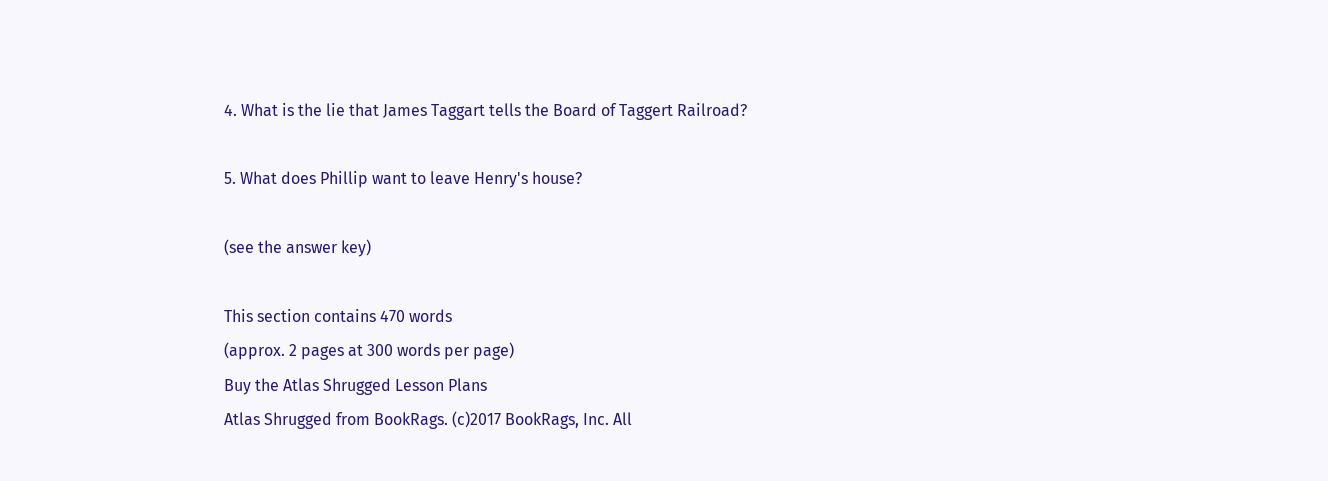4. What is the lie that James Taggart tells the Board of Taggert Railroad?

5. What does Phillip want to leave Henry's house?

(see the answer key)

This section contains 470 words
(approx. 2 pages at 300 words per page)
Buy the Atlas Shrugged Lesson Plans
Atlas Shrugged from BookRags. (c)2017 BookRags, Inc. All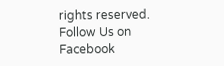rights reserved.
Follow Us on Facebook